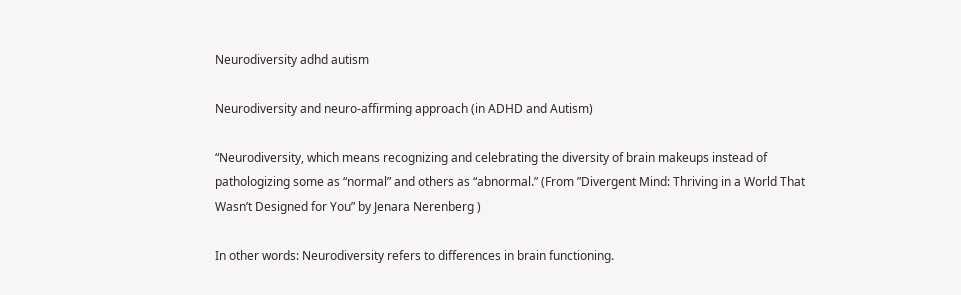Neurodiversity adhd autism

Neurodiversity and neuro-affirming approach (in ADHD and Autism)

“Neurodiversity, which means recognizing and celebrating the diversity of brain makeups instead of pathologizing some as “normal” and others as “abnormal.” (From ”Divergent Mind: Thriving in a World That Wasn’t Designed for You” by Jenara Nerenberg )

In other words: Neurodiversity refers to differences in brain functioning.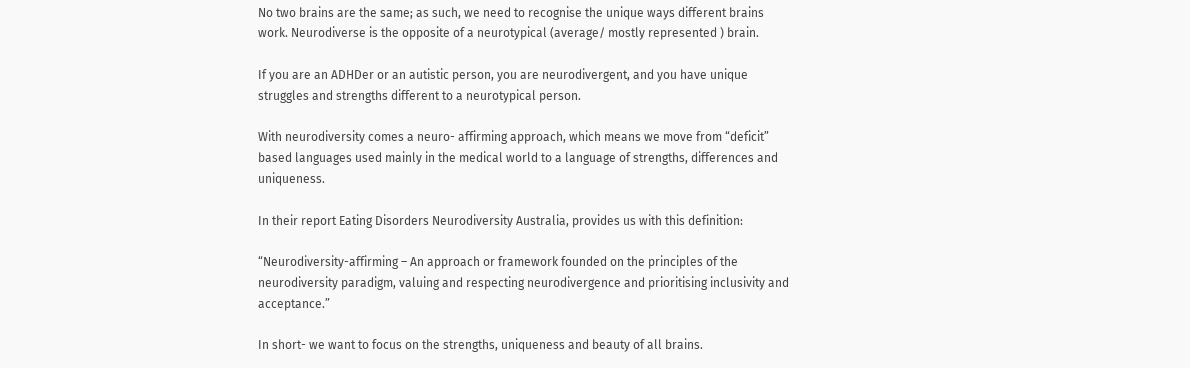No two brains are the same; as such, we need to recognise the unique ways different brains work. Neurodiverse is the opposite of a neurotypical (average/ mostly represented ) brain.

If you are an ADHDer or an autistic person, you are neurodivergent, and you have unique struggles and strengths different to a neurotypical person.

With neurodiversity comes a neuro- affirming approach, which means we move from “deficit” based languages used mainly in the medical world to a language of strengths, differences and uniqueness.

In their report Eating Disorders Neurodiversity Australia, provides us with this definition:

“Neurodiversity-affirming – An approach or framework founded on the principles of the neurodiversity paradigm, valuing and respecting neurodivergence and prioritising inclusivity and acceptance.”

In short- we want to focus on the strengths, uniqueness and beauty of all brains.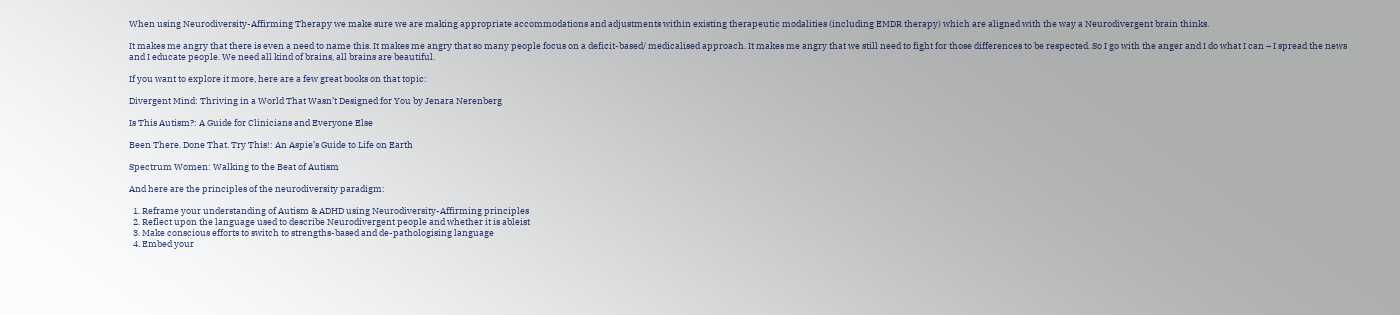When using Neurodiversity-Affirming Therapy we make sure we are making appropriate accommodations and adjustments within existing therapeutic modalities (including EMDR therapy) which are aligned with the way a Neurodivergent brain thinks.

It makes me angry that there is even a need to name this. It makes me angry that so many people focus on a deficit-based/ medicalised approach. It makes me angry that we still need to fight for those differences to be respected. So I go with the anger and I do what I can – I spread the news and I educate people. We need all kind of brains, all brains are beautiful.

If you want to explore it more, here are a few great books on that topic:

Divergent Mind: Thriving in a World That Wasn’t Designed for You by Jenara Nerenberg

Is This Autism?: A Guide for Clinicians and Everyone Else

Been There. Done That. Try This!: An Aspie’s Guide to Life on Earth

Spectrum Women: Walking to the Beat of Autism

And here are the principles of the neurodiversity paradigm:

  1. Reframe your understanding of Autism & ADHD using Neurodiversity-Affirming principles
  2. Reflect upon the language used to describe Neurodivergent people and whether it is ableist
  3. Make conscious efforts to switch to strengths-based and de-pathologising language
  4. Embed your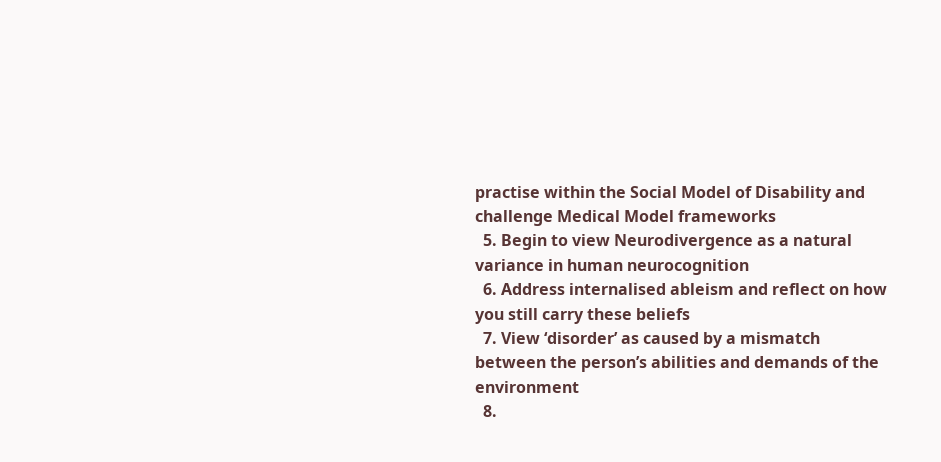practise within the Social Model of Disability and challenge Medical Model frameworks
  5. Begin to view Neurodivergence as a natural variance in human neurocognition
  6. Address internalised ableism and reflect on how you still carry these beliefs
  7. View ‘disorder’ as caused by a mismatch between the person’s abilities and demands of the environment
  8.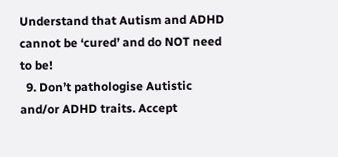Understand that Autism and ADHD cannot be ‘cured’ and do NOT need to be!
  9. Don’t pathologise Autistic and/or ADHD traits. Accept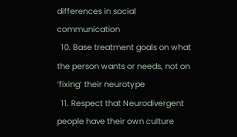differences in social communication
  10. Base treatment goals on what the person wants or needs, not on ‘fixing’ their neurotype
  11. Respect that Neurodivergent people have their own culture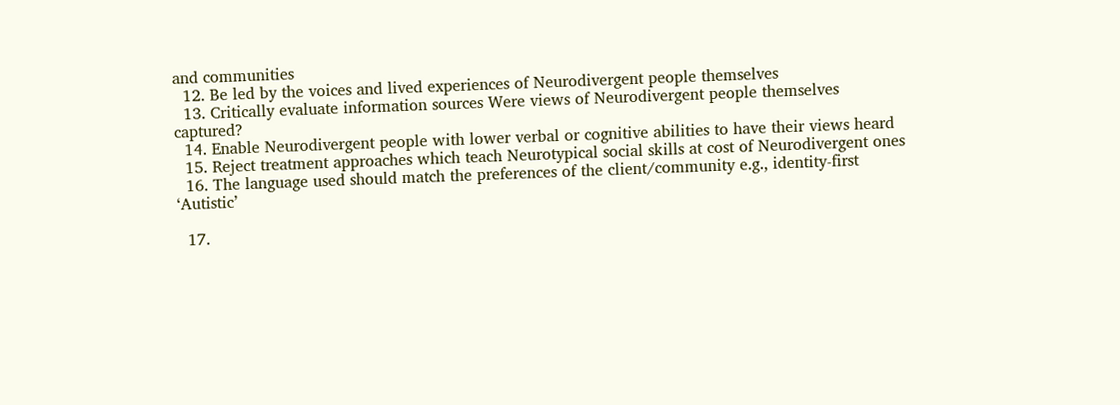and communities
  12. Be led by the voices and lived experiences of Neurodivergent people themselves
  13. Critically evaluate information sources Were views of Neurodivergent people themselves captured?
  14. Enable Neurodivergent people with lower verbal or cognitive abilities to have their views heard
  15. Reject treatment approaches which teach Neurotypical social skills at cost of Neurodivergent ones
  16. The language used should match the preferences of the client/community e.g., identity-first ‘Autistic’

  17.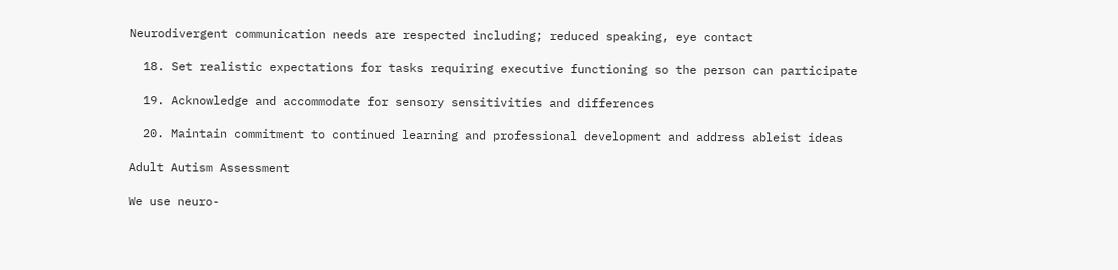Neurodivergent communication needs are respected including; reduced speaking, eye contact

  18. Set realistic expectations for tasks requiring executive functioning so the person can participate

  19. Acknowledge and accommodate for sensory sensitivities and differences

  20. Maintain commitment to continued learning and professional development and address ableist ideas

Adult Autism Assessment

We use neuro-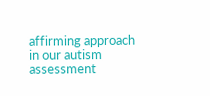affirming approach in our autism assessment